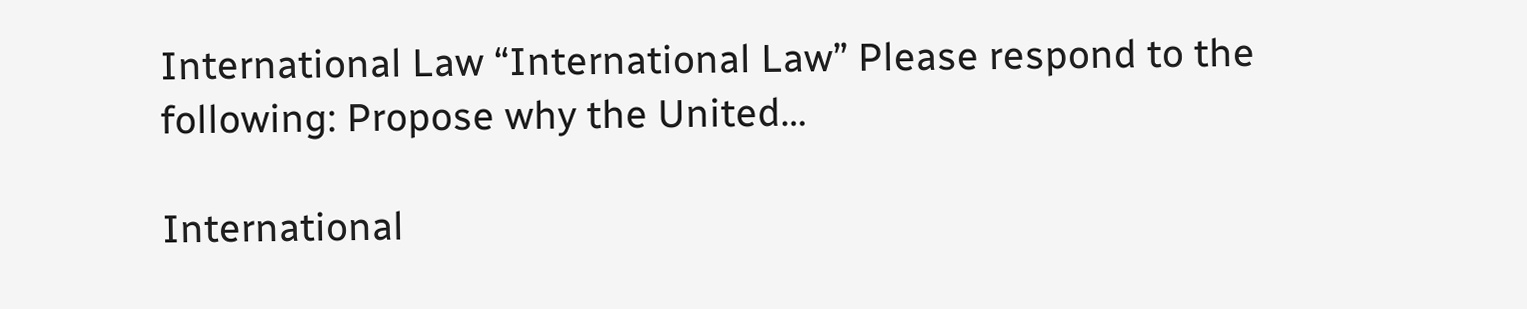International Law “International Law” Please respond to the following: Propose why the United…

International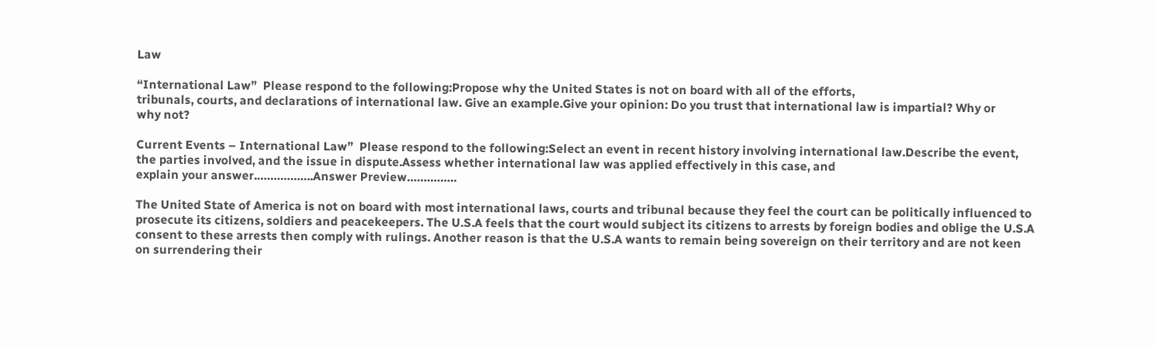Law

“International Law”  Please respond to the following:Propose why the United States is not on board with all of the efforts,
tribunals, courts, and declarations of international law. Give an example.Give your opinion: Do you trust that international law is impartial? Why or
why not?

Current Events – International Law”  Please respond to the following:Select an event in recent history involving international law.Describe the event, the parties involved, and the issue in dispute.Assess whether international law was applied effectively in this case, and
explain your answer.……………..Answer Preview……………

The United State of America is not on board with most international laws, courts and tribunal because they feel the court can be politically influenced to prosecute its citizens, soldiers and peacekeepers. The U.S.A feels that the court would subject its citizens to arrests by foreign bodies and oblige the U.S.A consent to these arrests then comply with rulings. Another reason is that the U.S.A wants to remain being sovereign on their territory and are not keen on surrendering their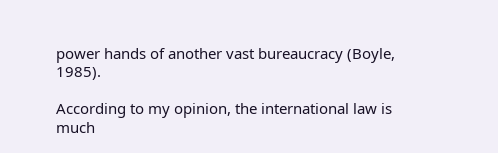power hands of another vast bureaucracy (Boyle, 1985).

According to my opinion, the international law is much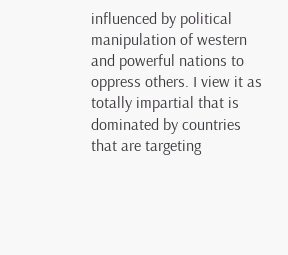influenced by political manipulation of western and powerful nations to oppress others. I view it as totally impartial that is dominated by countries that are targeting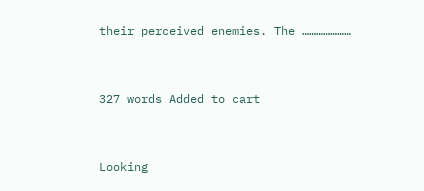their perceived enemies. The …………………


327 words Added to cart


Looking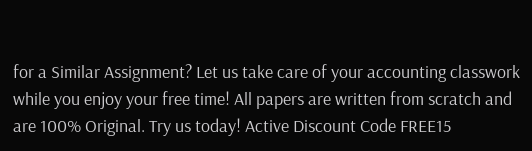for a Similar Assignment? Let us take care of your accounting classwork while you enjoy your free time! All papers are written from scratch and are 100% Original. Try us today! Active Discount Code FREE15